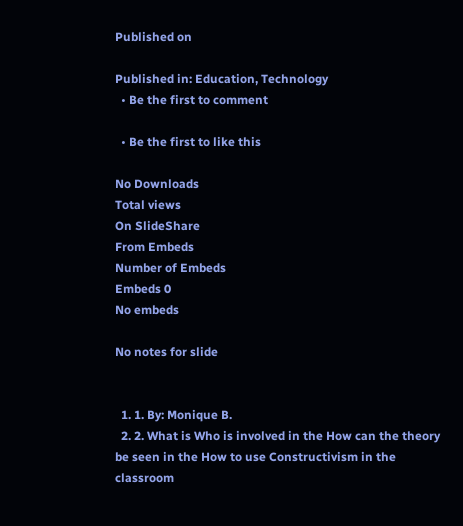Published on

Published in: Education, Technology
  • Be the first to comment

  • Be the first to like this

No Downloads
Total views
On SlideShare
From Embeds
Number of Embeds
Embeds 0
No embeds

No notes for slide


  1. 1. By: Monique B.
  2. 2. What is Who is involved in the How can the theory be seen in the How to use Constructivism in the classroom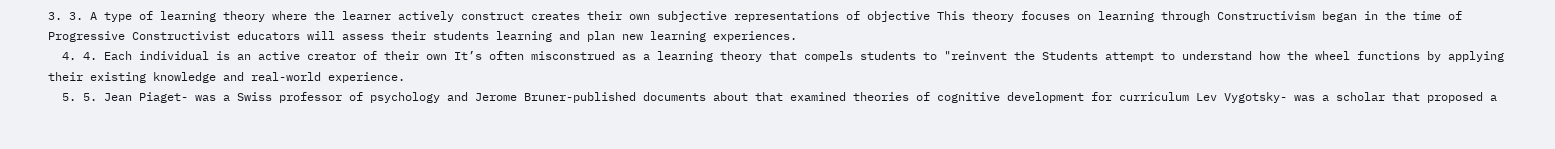3. 3. A type of learning theory where the learner actively construct creates their own subjective representations of objective This theory focuses on learning through Constructivism began in the time of Progressive Constructivist educators will assess their students learning and plan new learning experiences.
  4. 4. Each individual is an active creator of their own It’s often misconstrued as a learning theory that compels students to "reinvent the Students attempt to understand how the wheel functions by applying their existing knowledge and real-world experience.
  5. 5. Jean Piaget- was a Swiss professor of psychology and Jerome Bruner-published documents about that examined theories of cognitive development for curriculum Lev Vygotsky- was a scholar that proposed a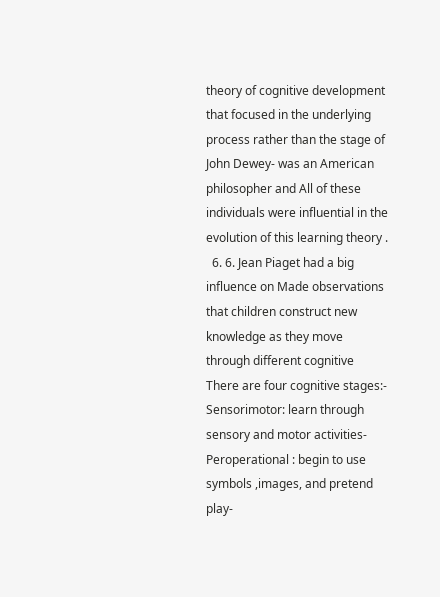theory of cognitive development that focused in the underlying process rather than the stage of John Dewey- was an American philosopher and All of these individuals were influential in the evolution of this learning theory .
  6. 6. Jean Piaget had a big influence on Made observations that children construct new knowledge as they move through different cognitive There are four cognitive stages:- Sensorimotor: learn through sensory and motor activities- Peroperational : begin to use symbols ,images, and pretend play-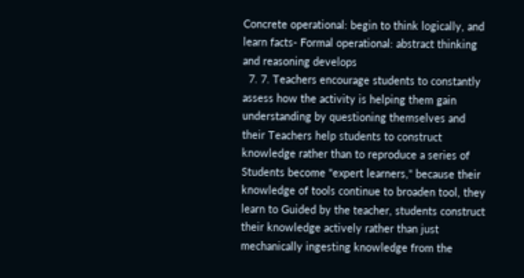Concrete operational: begin to think logically, and learn facts- Formal operational: abstract thinking and reasoning develops
  7. 7. Teachers encourage students to constantly assess how the activity is helping them gain understanding by questioning themselves and their Teachers help students to construct knowledge rather than to reproduce a series of Students become "expert learners," because their knowledge of tools continue to broaden tool, they learn to Guided by the teacher, students construct their knowledge actively rather than just mechanically ingesting knowledge from the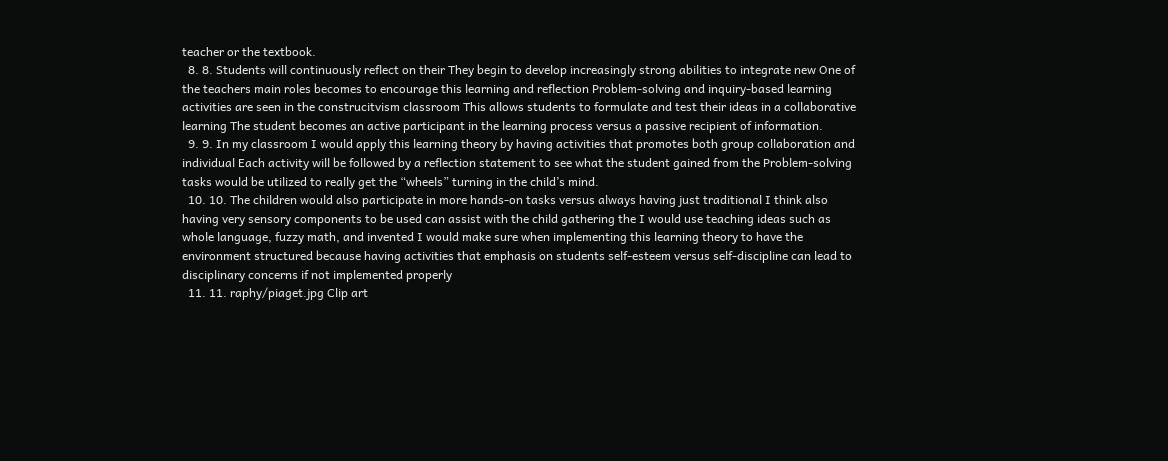teacher or the textbook.
  8. 8. Students will continuously reflect on their They begin to develop increasingly strong abilities to integrate new One of the teachers main roles becomes to encourage this learning and reflection Problem-solving and inquiry-based learning activities are seen in the construcitvism classroom This allows students to formulate and test their ideas in a collaborative learning The student becomes an active participant in the learning process versus a passive recipient of information.
  9. 9. In my classroom I would apply this learning theory by having activities that promotes both group collaboration and individual Each activity will be followed by a reflection statement to see what the student gained from the Problem-solving tasks would be utilized to really get the “wheels” turning in the child’s mind.
  10. 10. The children would also participate in more hands-on tasks versus always having just traditional I think also having very sensory components to be used can assist with the child gathering the I would use teaching ideas such as whole language, fuzzy math, and invented I would make sure when implementing this learning theory to have the environment structured because having activities that emphasis on students self-esteem versus self-discipline can lead to disciplinary concerns if not implemented properly
  11. 11. raphy/piaget.jpg Clip art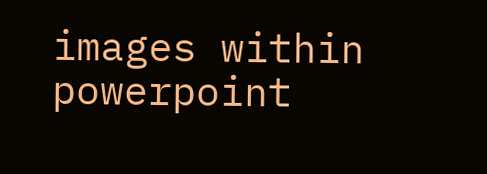images within powerpoint